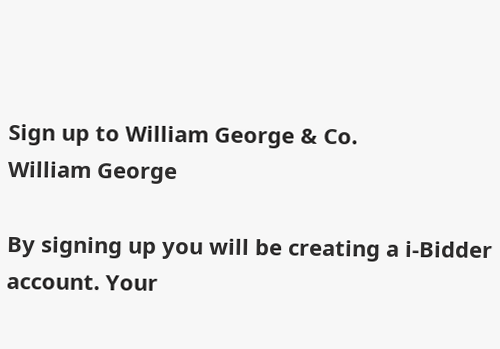Sign up to William George & Co.
William George

By signing up you will be creating a i-Bidder account. Your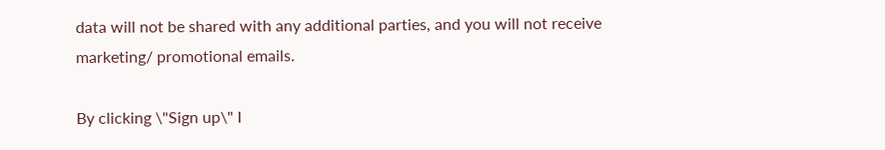data will not be shared with any additional parties, and you will not receive marketing/ promotional emails.

By clicking \"Sign up\" I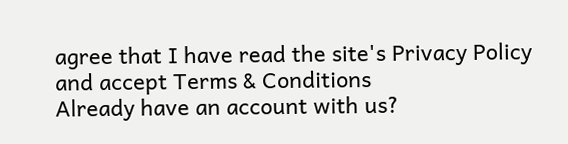agree that I have read the site's Privacy Policy and accept Terms & Conditions
Already have an account with us?